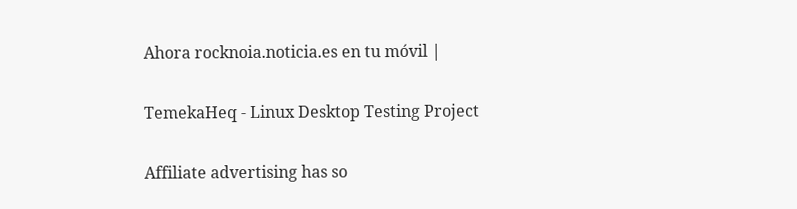Ahora rocknoia.noticia.es en tu móvil |

TemekaHeq - Linux Desktop Testing Project

Affiliate advertising has so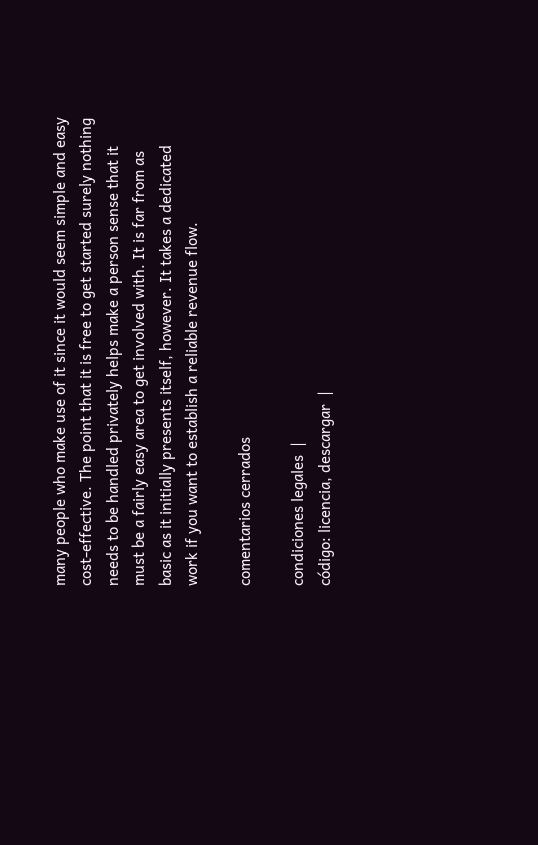many people who make use of it since it would seem simple and easy cost-effective. The point that it is free to get started surely nothing needs to be handled privately helps make a person sense that it must be a fairly easy area to get involved with. It is far from as basic as it initially presents itself, however. It takes a dedicated work if you want to establish a reliable revenue flow.

comentarios cerrados

condiciones legales  |
código: licencia, descargar  |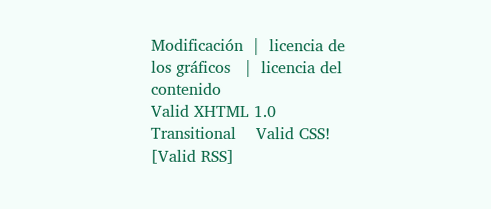Modificación  |  licencia de los gráficos   |  licencia del contenido
Valid XHTML 1.0 Transitional    Valid CSS!   [Valid RSS]